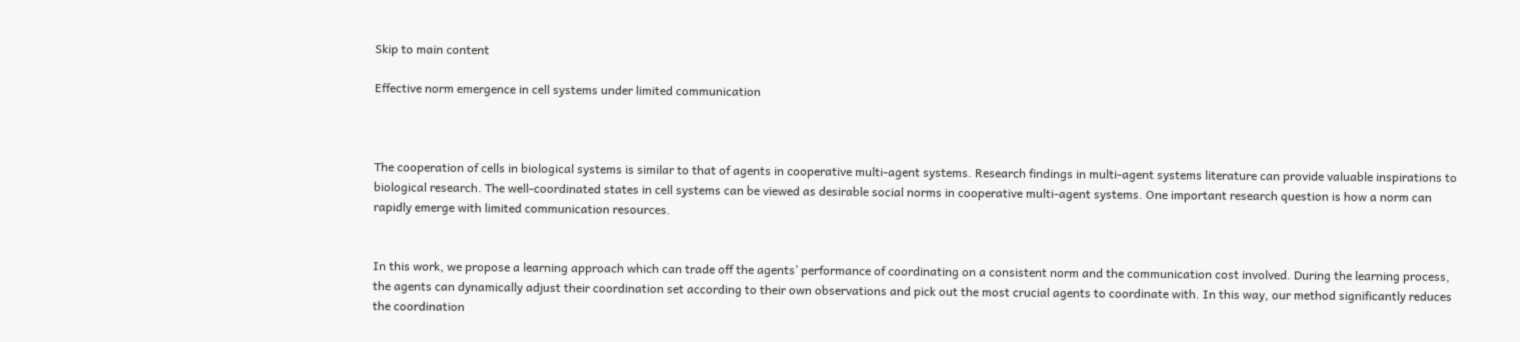Skip to main content

Effective norm emergence in cell systems under limited communication



The cooperation of cells in biological systems is similar to that of agents in cooperative multi-agent systems. Research findings in multi-agent systems literature can provide valuable inspirations to biological research. The well-coordinated states in cell systems can be viewed as desirable social norms in cooperative multi-agent systems. One important research question is how a norm can rapidly emerge with limited communication resources.


In this work, we propose a learning approach which can trade off the agents’ performance of coordinating on a consistent norm and the communication cost involved. During the learning process, the agents can dynamically adjust their coordination set according to their own observations and pick out the most crucial agents to coordinate with. In this way, our method significantly reduces the coordination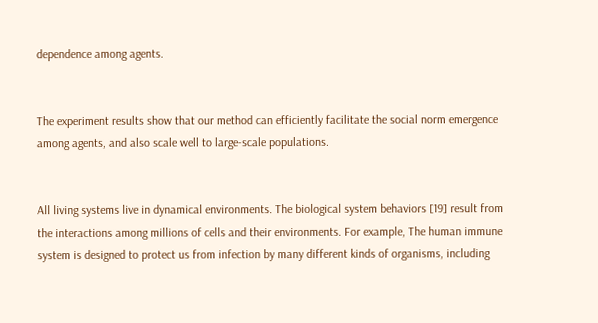dependence among agents.


The experiment results show that our method can efficiently facilitate the social norm emergence among agents, and also scale well to large-scale populations.


All living systems live in dynamical environments. The biological system behaviors [19] result from the interactions among millions of cells and their environments. For example, The human immune system is designed to protect us from infection by many different kinds of organisms, including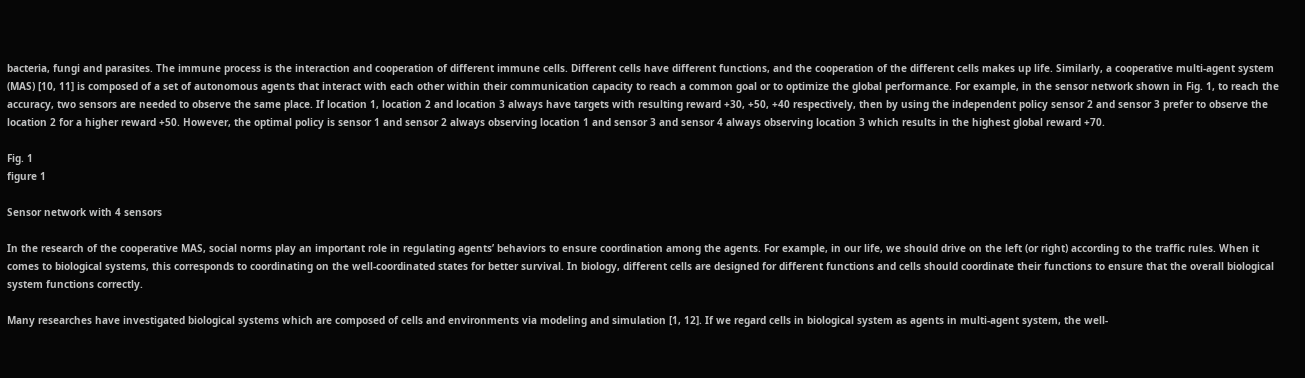bacteria, fungi and parasites. The immune process is the interaction and cooperation of different immune cells. Different cells have different functions, and the cooperation of the different cells makes up life. Similarly, a cooperative multi-agent system (MAS) [10, 11] is composed of a set of autonomous agents that interact with each other within their communication capacity to reach a common goal or to optimize the global performance. For example, in the sensor network shown in Fig. 1, to reach the accuracy, two sensors are needed to observe the same place. If location 1, location 2 and location 3 always have targets with resulting reward +30, +50, +40 respectively, then by using the independent policy sensor 2 and sensor 3 prefer to observe the location 2 for a higher reward +50. However, the optimal policy is sensor 1 and sensor 2 always observing location 1 and sensor 3 and sensor 4 always observing location 3 which results in the highest global reward +70.

Fig. 1
figure 1

Sensor network with 4 sensors

In the research of the cooperative MAS, social norms play an important role in regulating agents’ behaviors to ensure coordination among the agents. For example, in our life, we should drive on the left (or right) according to the traffic rules. When it comes to biological systems, this corresponds to coordinating on the well-coordinated states for better survival. In biology, different cells are designed for different functions and cells should coordinate their functions to ensure that the overall biological system functions correctly.

Many researches have investigated biological systems which are composed of cells and environments via modeling and simulation [1, 12]. If we regard cells in biological system as agents in multi-agent system, the well-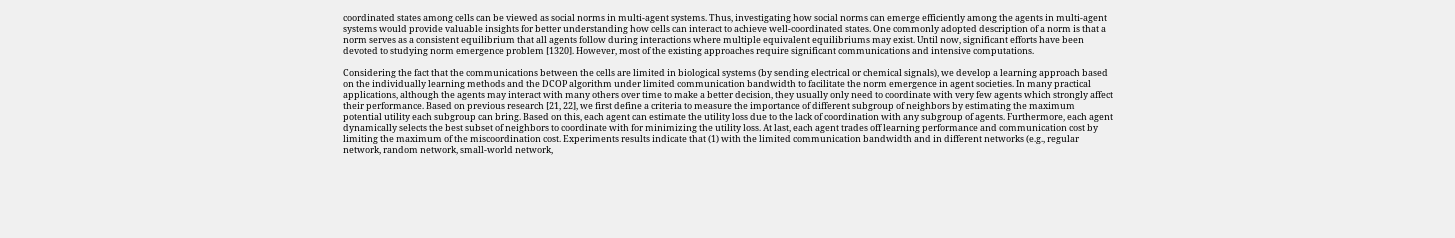coordinated states among cells can be viewed as social norms in multi-agent systems. Thus, investigating how social norms can emerge efficiently among the agents in multi-agent systems would provide valuable insights for better understanding how cells can interact to achieve well-coordinated states. One commonly adopted description of a norm is that a norm serves as a consistent equilibrium that all agents follow during interactions where multiple equivalent equilibriums may exist. Until now, significant efforts have been devoted to studying norm emergence problem [1320]. However, most of the existing approaches require significant communications and intensive computations.

Considering the fact that the communications between the cells are limited in biological systems (by sending electrical or chemical signals), we develop a learning approach based on the individually learning methods and the DCOP algorithm under limited communication bandwidth to facilitate the norm emergence in agent societies. In many practical applications, although the agents may interact with many others over time to make a better decision, they usually only need to coordinate with very few agents which strongly affect their performance. Based on previous research [21, 22], we first define a criteria to measure the importance of different subgroup of neighbors by estimating the maximum potential utility each subgroup can bring. Based on this, each agent can estimate the utility loss due to the lack of coordination with any subgroup of agents. Furthermore, each agent dynamically selects the best subset of neighbors to coordinate with for minimizing the utility loss. At last, each agent trades off learning performance and communication cost by limiting the maximum of the miscoordination cost. Experiments results indicate that (1) with the limited communication bandwidth and in different networks (e.g., regular network, random network, small-world network,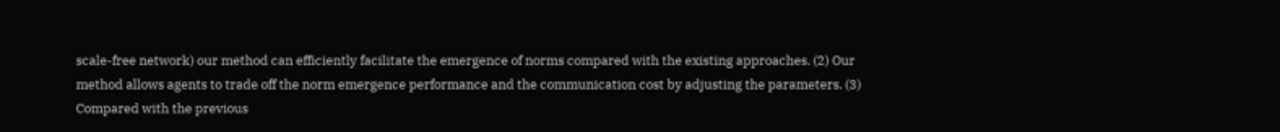scale-free network) our method can efficiently facilitate the emergence of norms compared with the existing approaches. (2) Our method allows agents to trade off the norm emergence performance and the communication cost by adjusting the parameters. (3) Compared with the previous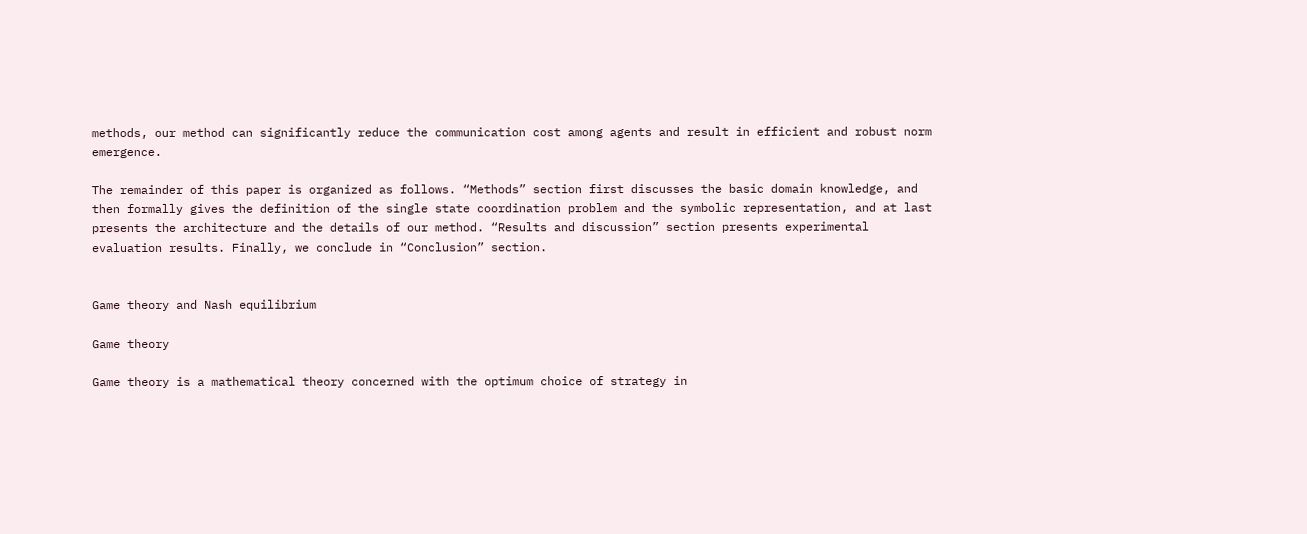methods, our method can significantly reduce the communication cost among agents and result in efficient and robust norm emergence.

The remainder of this paper is organized as follows. “Methods” section first discusses the basic domain knowledge, and then formally gives the definition of the single state coordination problem and the symbolic representation, and at last presents the architecture and the details of our method. “Results and discussion” section presents experimental evaluation results. Finally, we conclude in “Conclusion” section.


Game theory and Nash equilibrium

Game theory

Game theory is a mathematical theory concerned with the optimum choice of strategy in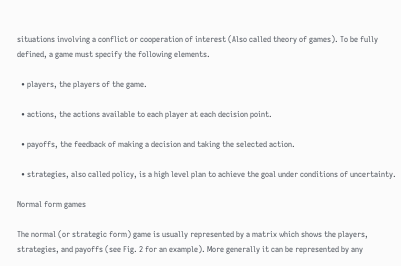situations involving a conflict or cooperation of interest (Also called theory of games). To be fully defined, a game must specify the following elements.

  • players, the players of the game.

  • actions, the actions available to each player at each decision point.

  • payoffs, the feedback of making a decision and taking the selected action.

  • strategies, also called policy, is a high level plan to achieve the goal under conditions of uncertainty.

Normal form games

The normal (or strategic form) game is usually represented by a matrix which shows the players, strategies, and payoffs (see Fig. 2 for an example). More generally it can be represented by any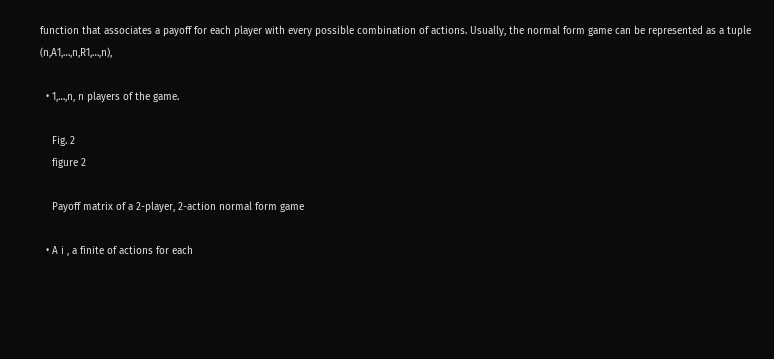function that associates a payoff for each player with every possible combination of actions. Usually, the normal form game can be represented as a tuple (n,A1,…,n,R1,…,n),

  • 1,…,n, n players of the game.

    Fig. 2
    figure 2

    Payoff matrix of a 2-player, 2-action normal form game

  • A i , a finite of actions for each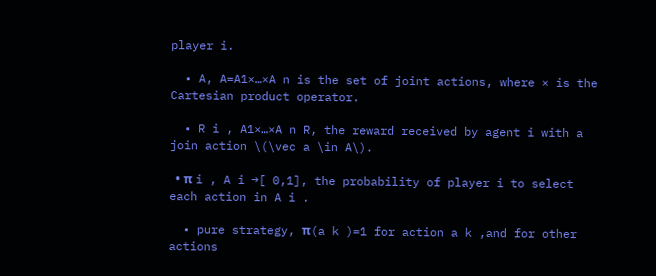player i.

  • A, A=A1×…×A n is the set of joint actions, where × is the Cartesian product operator.

  • R i , A1×…×A n R, the reward received by agent i with a join action \(\vec a \in A\).

  • π i , A i →[ 0,1], the probability of player i to select each action in A i .

  • pure strategy, π(a k )=1 for action a k ,and for other actions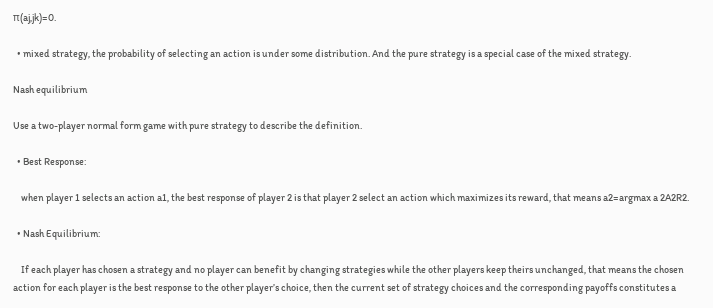π(aj,jk)=0.

  • mixed strategy, the probability of selecting an action is under some distribution. And the pure strategy is a special case of the mixed strategy.

Nash equilibrium

Use a two-player normal form game with pure strategy to describe the definition.

  • Best Response:

    when player 1 selects an action a1, the best response of player 2 is that player 2 select an action which maximizes its reward, that means a2=argmax a 2A2R2.

  • Nash Equilibrium:

    If each player has chosen a strategy and no player can benefit by changing strategies while the other players keep theirs unchanged, that means the chosen action for each player is the best response to the other player’s choice, then the current set of strategy choices and the corresponding payoffs constitutes a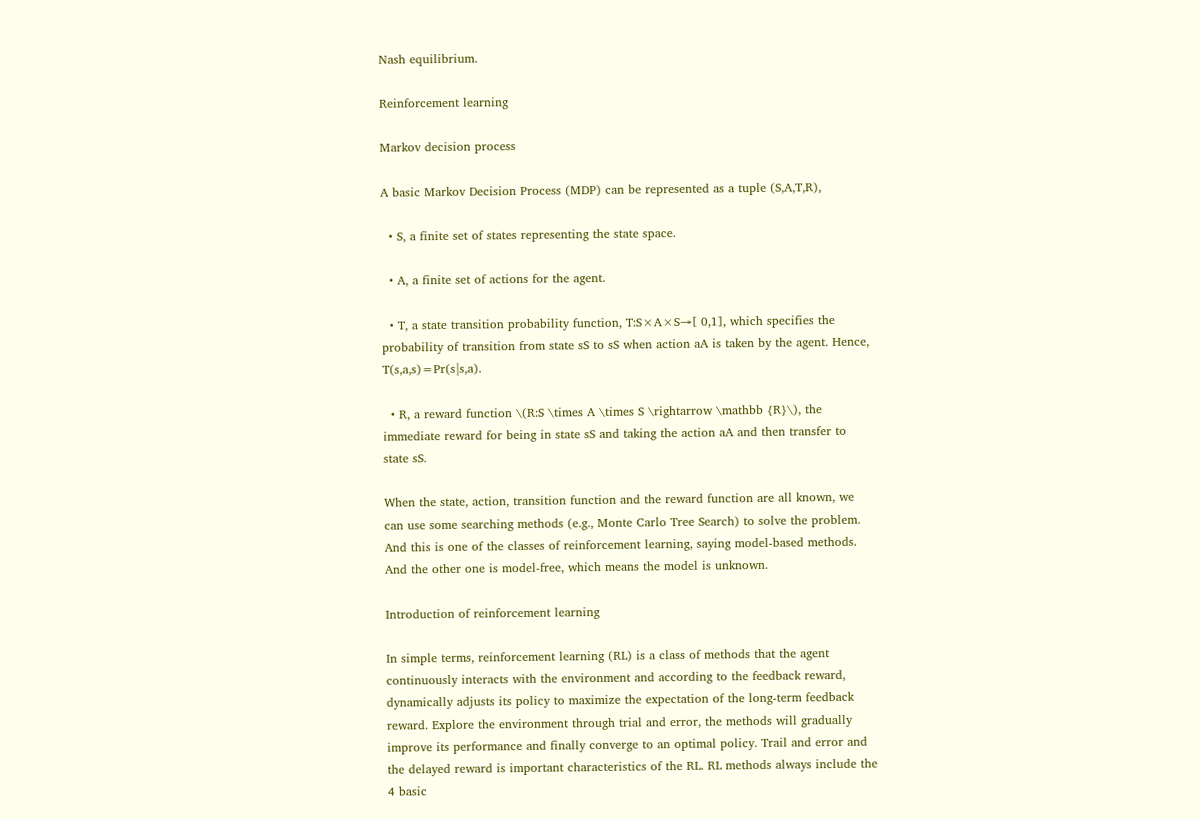Nash equilibrium.

Reinforcement learning

Markov decision process

A basic Markov Decision Process (MDP) can be represented as a tuple (S,A,T,R),

  • S, a finite set of states representing the state space.

  • A, a finite set of actions for the agent.

  • T, a state transition probability function, T:S×A×S→[ 0,1], which specifies the probability of transition from state sS to sS when action aA is taken by the agent. Hence, T(s,a,s)=Pr(s|s,a).

  • R, a reward function \(R:S \times A \times S \rightarrow \mathbb {R}\), the immediate reward for being in state sS and taking the action aA and then transfer to state sS.

When the state, action, transition function and the reward function are all known, we can use some searching methods (e.g., Monte Carlo Tree Search) to solve the problem. And this is one of the classes of reinforcement learning, saying model-based methods. And the other one is model-free, which means the model is unknown.

Introduction of reinforcement learning

In simple terms, reinforcement learning (RL) is a class of methods that the agent continuously interacts with the environment and according to the feedback reward, dynamically adjusts its policy to maximize the expectation of the long-term feedback reward. Explore the environment through trial and error, the methods will gradually improve its performance and finally converge to an optimal policy. Trail and error and the delayed reward is important characteristics of the RL. RL methods always include the 4 basic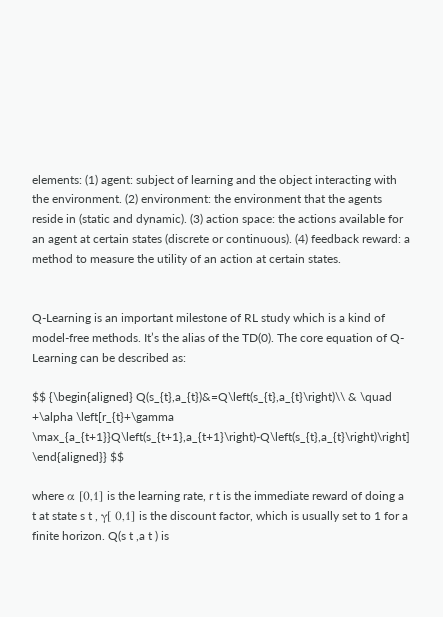elements: (1) agent: subject of learning and the object interacting with the environment. (2) environment: the environment that the agents reside in (static and dynamic). (3) action space: the actions available for an agent at certain states (discrete or continuous). (4) feedback reward: a method to measure the utility of an action at certain states.


Q-Learning is an important milestone of RL study which is a kind of model-free methods. It’s the alias of the TD(0). The core equation of Q-Learning can be described as:

$$ {\begin{aligned} Q(s_{t},a_{t})&=Q\left(s_{t},a_{t}\right)\\ & \quad +\alpha \left[r_{t}+\gamma \max_{a_{t+1}}Q\left(s_{t+1},a_{t+1}\right)-Q\left(s_{t},a_{t}\right)\right] \end{aligned}} $$

where α [0,1] is the learning rate, r t is the immediate reward of doing a t at state s t , γ[ 0,1] is the discount factor, which is usually set to 1 for a finite horizon. Q(s t ,a t ) is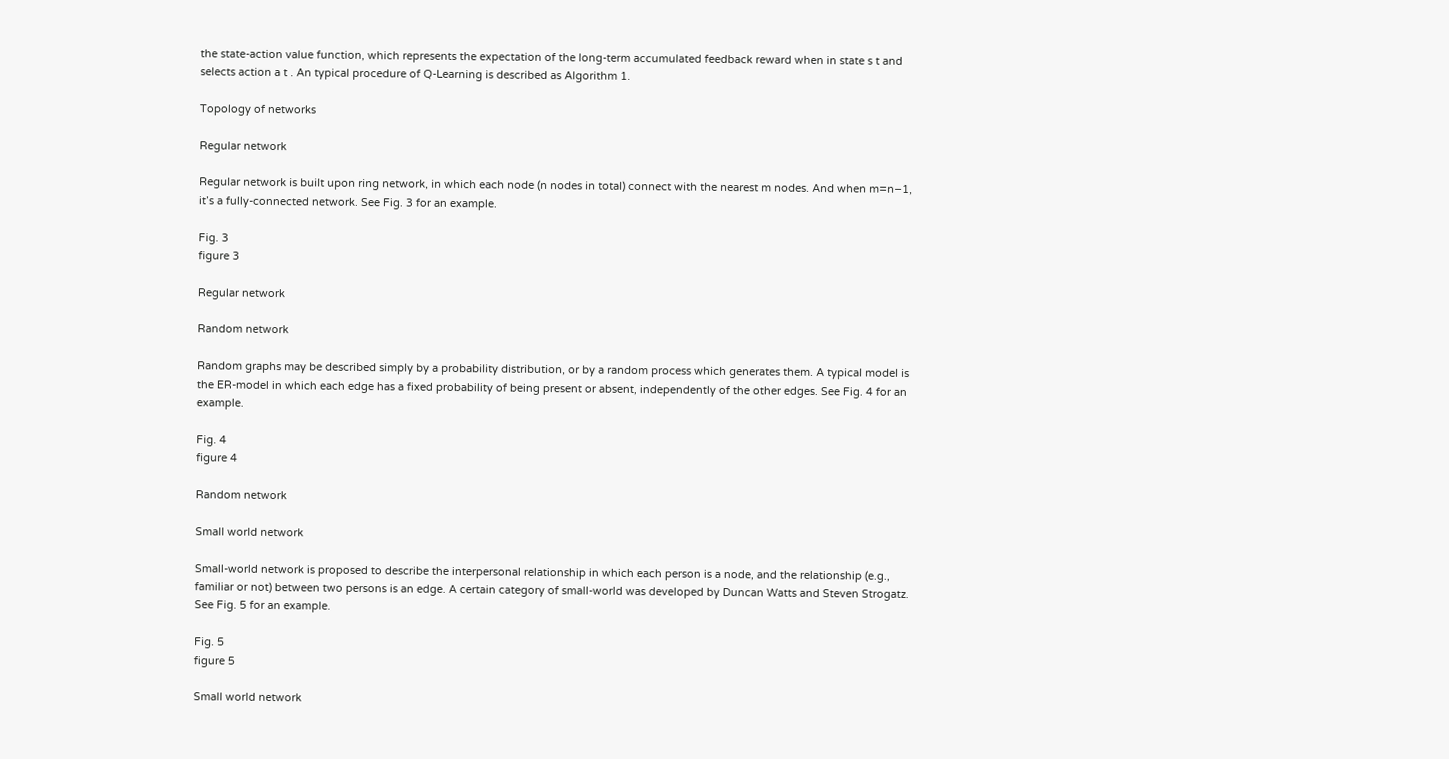the state-action value function, which represents the expectation of the long-term accumulated feedback reward when in state s t and selects action a t . An typical procedure of Q-Learning is described as Algorithm 1.

Topology of networks

Regular network

Regular network is built upon ring network, in which each node (n nodes in total) connect with the nearest m nodes. And when m=n−1, it’s a fully-connected network. See Fig. 3 for an example.

Fig. 3
figure 3

Regular network

Random network

Random graphs may be described simply by a probability distribution, or by a random process which generates them. A typical model is the ER-model in which each edge has a fixed probability of being present or absent, independently of the other edges. See Fig. 4 for an example.

Fig. 4
figure 4

Random network

Small world network

Small-world network is proposed to describe the interpersonal relationship in which each person is a node, and the relationship (e.g., familiar or not) between two persons is an edge. A certain category of small-world was developed by Duncan Watts and Steven Strogatz. See Fig. 5 for an example.

Fig. 5
figure 5

Small world network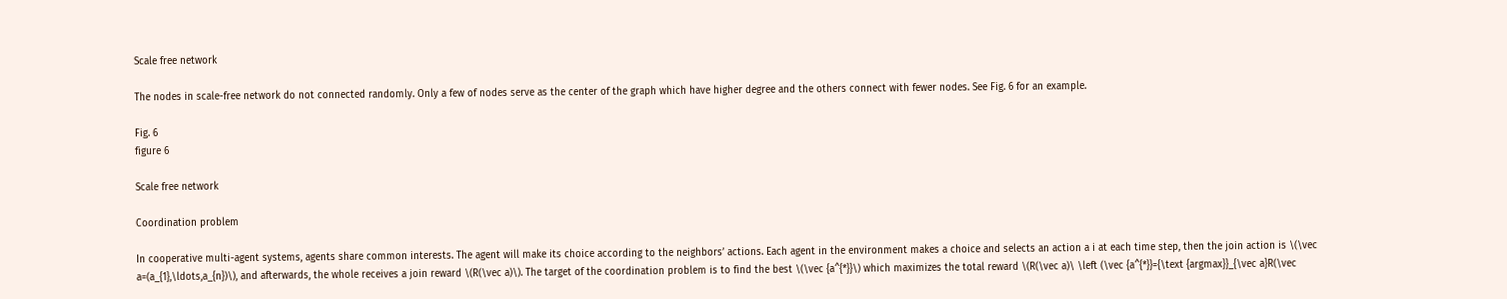Scale free network

The nodes in scale-free network do not connected randomly. Only a few of nodes serve as the center of the graph which have higher degree and the others connect with fewer nodes. See Fig. 6 for an example.

Fig. 6
figure 6

Scale free network

Coordination problem

In cooperative multi-agent systems, agents share common interests. The agent will make its choice according to the neighbors’ actions. Each agent in the environment makes a choice and selects an action a i at each time step, then the join action is \(\vec a=(a_{1},\ldots,a_{n})\), and afterwards, the whole receives a join reward \(R(\vec a)\). The target of the coordination problem is to find the best \(\vec {a^{*}}\) which maximizes the total reward \(R(\vec a)\ \left (\vec {a^{*}}={\text {argmax}}_{\vec a}R(\vec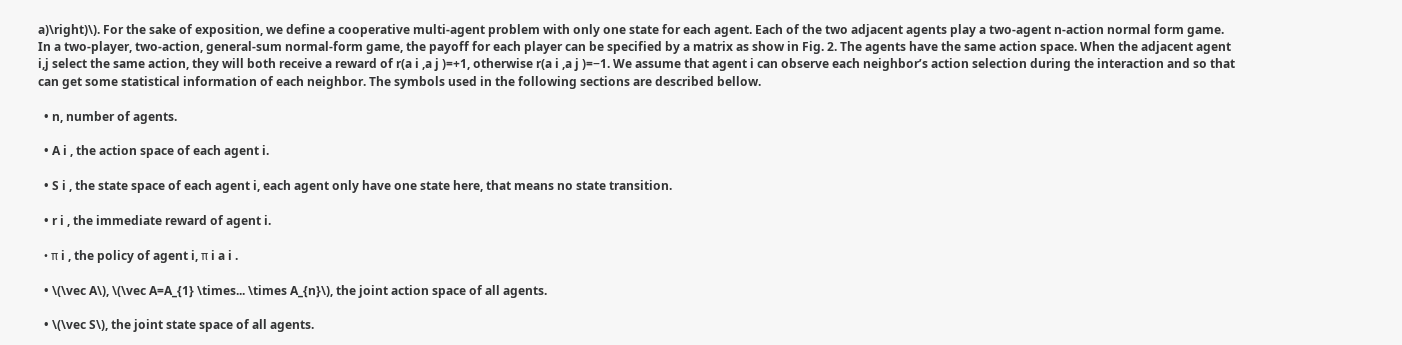a)\right)\). For the sake of exposition, we define a cooperative multi-agent problem with only one state for each agent. Each of the two adjacent agents play a two-agent n-action normal form game. In a two-player, two-action, general-sum normal-form game, the payoff for each player can be specified by a matrix as show in Fig. 2. The agents have the same action space. When the adjacent agent i,j select the same action, they will both receive a reward of r(a i ,a j )=+1, otherwise r(a i ,a j )=−1. We assume that agent i can observe each neighbor’s action selection during the interaction and so that can get some statistical information of each neighbor. The symbols used in the following sections are described bellow.

  • n, number of agents.

  • A i , the action space of each agent i.

  • S i , the state space of each agent i, each agent only have one state here, that means no state transition.

  • r i , the immediate reward of agent i.

  • π i , the policy of agent i, π i a i .

  • \(\vec A\), \(\vec A=A_{1} \times... \times A_{n}\), the joint action space of all agents.

  • \(\vec S\), the joint state space of all agents.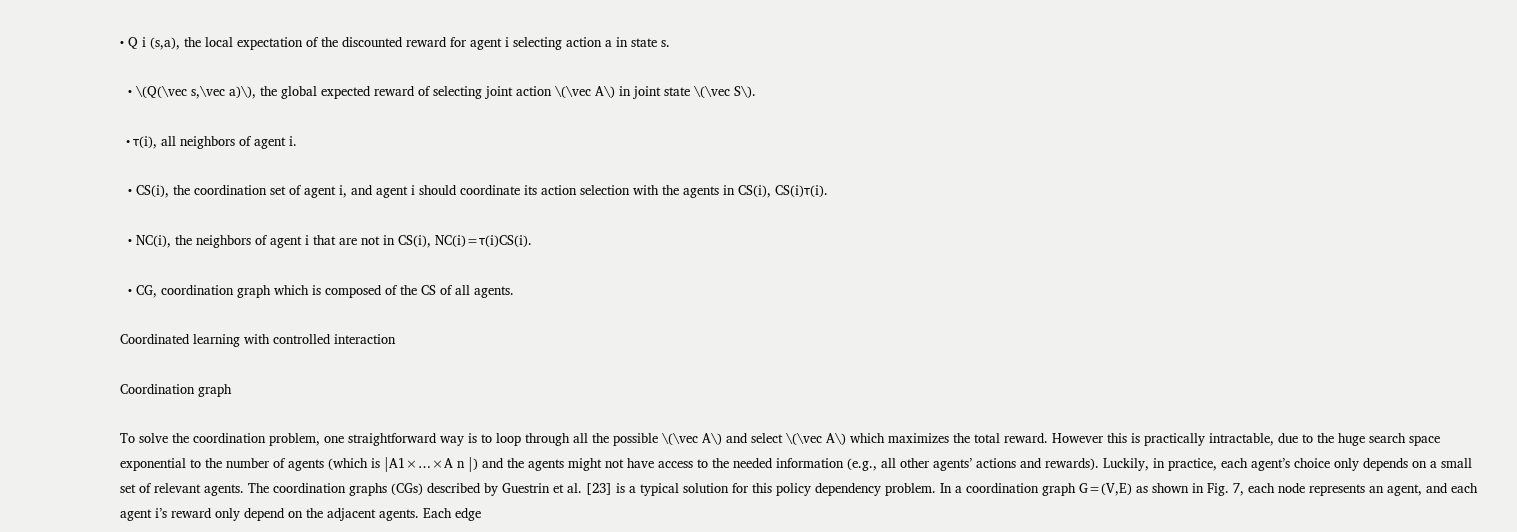• Q i (s,a), the local expectation of the discounted reward for agent i selecting action a in state s.

  • \(Q(\vec s,\vec a)\), the global expected reward of selecting joint action \(\vec A\) in joint state \(\vec S\).

  • τ(i), all neighbors of agent i.

  • CS(i), the coordination set of agent i, and agent i should coordinate its action selection with the agents in CS(i), CS(i)τ(i).

  • NC(i), the neighbors of agent i that are not in CS(i), NC(i)=τ(i)CS(i).

  • CG, coordination graph which is composed of the CS of all agents.

Coordinated learning with controlled interaction

Coordination graph

To solve the coordination problem, one straightforward way is to loop through all the possible \(\vec A\) and select \(\vec A\) which maximizes the total reward. However this is practically intractable, due to the huge search space exponential to the number of agents (which is |A1×…×A n |) and the agents might not have access to the needed information (e.g., all other agents’ actions and rewards). Luckily, in practice, each agent’s choice only depends on a small set of relevant agents. The coordination graphs (CGs) described by Guestrin et al. [23] is a typical solution for this policy dependency problem. In a coordination graph G=(V,E) as shown in Fig. 7, each node represents an agent, and each agent i’s reward only depend on the adjacent agents. Each edge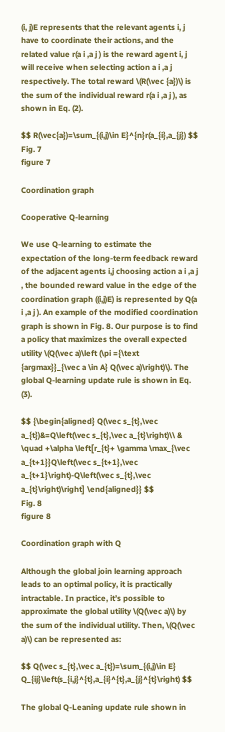(i, j)E represents that the relevant agents i, j have to coordinate their actions, and the related value r(a i ,a j ) is the reward agent i, j will receive when selecting action a i ,a j respectively. The total reward \(R(\vec {a})\) is the sum of the individual reward r(a i ,a j ), as shown in Eq. (2).

$$ R(\vec{a})=\sum_{(i,j)\in E}^{n}r(a_{i},a_{j}) $$
Fig. 7
figure 7

Coordination graph

Cooperative Q-learning

We use Q-learning to estimate the expectation of the long-term feedback reward of the adjacent agents i,j choosing action a i ,a j , the bounded reward value in the edge of the coordination graph ((i,j)E) is represented by Q(a i ,a j ). An example of the modified coordination graph is shown in Fig. 8. Our purpose is to find a policy that maximizes the overall expected utility \(Q(\vec a)\left (\pi ={\text {argmax}}_{\vec a \in A} Q(\vec a)\right)\). The global Q-learning update rule is shown in Eq. (3).

$$ {\begin{aligned} Q(\vec s_{t},\vec a_{t})&=Q\left(\vec s_{t},\vec a_{t}\right)\\ & \quad +\alpha \left[r_{t}+ \gamma \max_{\vec a_{t+1}}Q\left(\vec s_{t+1},\vec a_{t+1}\right)-Q\left(\vec s_{t},\vec a_{t}\right)\right] \end{aligned}} $$
Fig. 8
figure 8

Coordination graph with Q

Although the global join learning approach leads to an optimal policy, it is practically intractable. In practice, it’s possible to approximate the global utility \(Q(\vec a)\) by the sum of the individual utility. Then, \(Q(\vec a)\) can be represented as:

$$ Q(\vec s_{t},\vec a_{t})=\sum_{(i,j)\in E} Q_{ij}\left(s_{i,j}^{t},a_{i}^{t},a_{j}^{t}\right) $$

The global Q-Leaning update rule shown in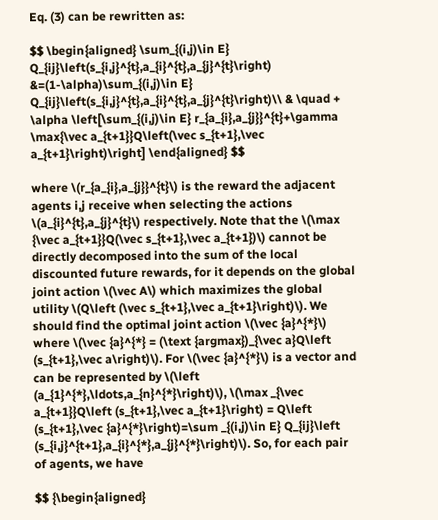Eq. (3) can be rewritten as:

$$ \begin{aligned} \sum_{(i,j)\in E} Q_{ij}\left(s_{i,j}^{t},a_{i}^{t},a_{j}^{t}\right) &=(1-\alpha)\sum_{(i,j)\in E} Q_{ij}\left(s_{i,j}^{t},a_{i}^{t},a_{j}^{t}\right)\\ & \quad + \alpha \left[\sum_{(i,j)\in E} r_{a_{i},a_{j}}^{t}+\gamma \max{\vec a_{t+1}}Q\left(\vec s_{t+1},\vec a_{t+1}\right)\right] \end{aligned} $$

where \(r_{a_{i},a_{j}}^{t}\) is the reward the adjacent agents i,j receive when selecting the actions \(a_{i}^{t},a_{j}^{t}\) respectively. Note that the \(\max {\vec a_{t+1}}Q(\vec s_{t+1},\vec a_{t+1})\) cannot be directly decomposed into the sum of the local discounted future rewards, for it depends on the global joint action \(\vec A\) which maximizes the global utility \(Q\left (\vec s_{t+1},\vec a_{t+1}\right)\). We should find the optimal joint action \(\vec {a}^{*}\) where \(\vec {a}^{*} = (\text {argmax})_{\vec a}Q\left (s_{t+1},\vec a\right)\). For \(\vec {a}^{*}\) is a vector and can be represented by \(\left (a_{1}^{*},\ldots,a_{n}^{*}\right)\), \(\max _{\vec a_{t+1}}Q\left (s_{t+1},\vec a_{t+1}\right) = Q\left (s_{t+1},\vec {a}^{*}\right)=\sum _{(i,j)\in E} Q_{ij}\left (s_{i,j}^{t+1},a_{i}^{*},a_{j}^{*}\right)\). So, for each pair of agents, we have

$$ {\begin{aligned}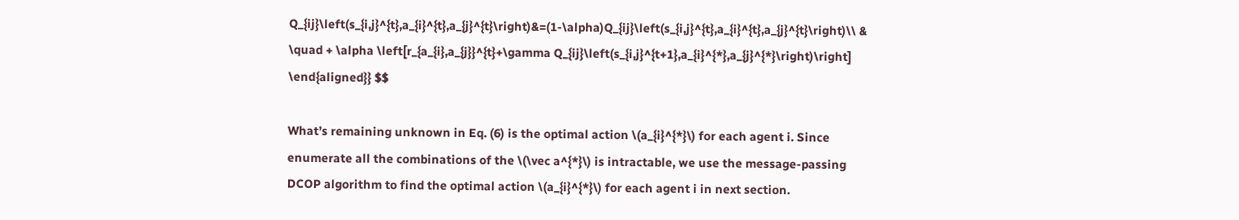Q_{ij}\left(s_{i,j}^{t},a_{i}^{t},a_{j}^{t}\right)&=(1-\alpha)Q_{ij}\left(s_{i,j}^{t},a_{i}^{t},a_{j}^{t}\right)\\ & \quad + \alpha \left[r_{a_{i},a_{j}}^{t}+\gamma Q_{ij}\left(s_{i,j}^{t+1},a_{i}^{*},a_{j}^{*}\right)\right] \end{aligned}} $$

What’s remaining unknown in Eq. (6) is the optimal action \(a_{i}^{*}\) for each agent i. Since enumerate all the combinations of the \(\vec a^{*}\) is intractable, we use the message-passing DCOP algorithm to find the optimal action \(a_{i}^{*}\) for each agent i in next section.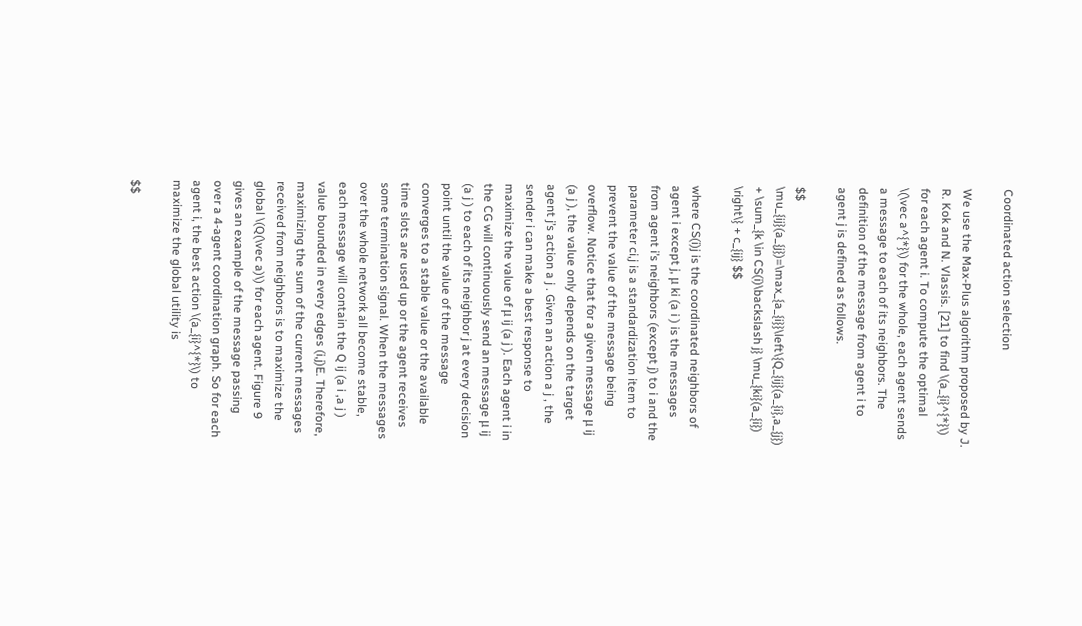Coordinated action selection

We use the Max-Plus algorithm proposed by J. R. Kok and N. Vlassis. [21] to find \(a_{i}^{*}\) for each agent i. To compute the optimal \(\vec a^{*}\) for the whole, each agent sends a message to each of its neighbors. The definition of the message from agent i to agent j is defined as follows.

$$ \mu_{ij}(a_{j})=\max_{a_{i}}\left\{Q_{ij}(a_{i},a_{j}) + \sum_{k \in CS(i)\backslash j} \mu_{ki}(a_{i}) \right\} + c_{ij} $$

where CS(i)j is the coordinated neighbors of agent i except j, μ ki (a i ) is the messages from agent i’s neighbors (except j) to i and the parameter ci,j is a standardization item to prevent the value of the message being overflow. Notice that for a given message μ ij (a j ), the value only depends on the target agent j’s action a j . Given an action a j , the sender i can make a best response to maximize the value of μ ij (a j ). Each agent i in the CG will continuously send an message μ ij (a j ) to each of its neighbor j at every decision point until the value of the message converges to a stable value or the available time slots are used up or the agent receives some termination signal. When the messages over the whole network all become stable, each message will contain the Q ij (a i ,a j ) value bounded in every edges (i,j)E. Therefore, maximizing the sum of the current messages received from neighbors is to maximize the global \(Q(\vec a)\) for each agent. Figure 9 gives an example of the message passing over a 4-agent coordination graph. So for each agent i, the best action \(a_{i}^{*}\) to maximize the global utility is

$$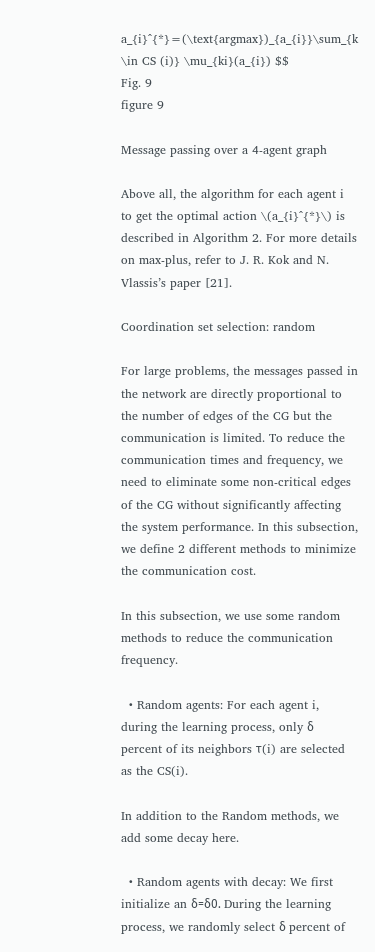a_{i}^{*}=(\text{argmax})_{a_{i}}\sum_{k \in CS (i)} \mu_{ki}(a_{i}) $$
Fig. 9
figure 9

Message passing over a 4-agent graph

Above all, the algorithm for each agent i to get the optimal action \(a_{i}^{*}\) is described in Algorithm 2. For more details on max-plus, refer to J. R. Kok and N. Vlassis’s paper [21].

Coordination set selection: random

For large problems, the messages passed in the network are directly proportional to the number of edges of the CG but the communication is limited. To reduce the communication times and frequency, we need to eliminate some non-critical edges of the CG without significantly affecting the system performance. In this subsection, we define 2 different methods to minimize the communication cost.

In this subsection, we use some random methods to reduce the communication frequency.

  • Random agents: For each agent i, during the learning process, only δ percent of its neighbors τ(i) are selected as the CS(i).

In addition to the Random methods, we add some decay here.

  • Random agents with decay: We first initialize an δ=δ0. During the learning process, we randomly select δ percent of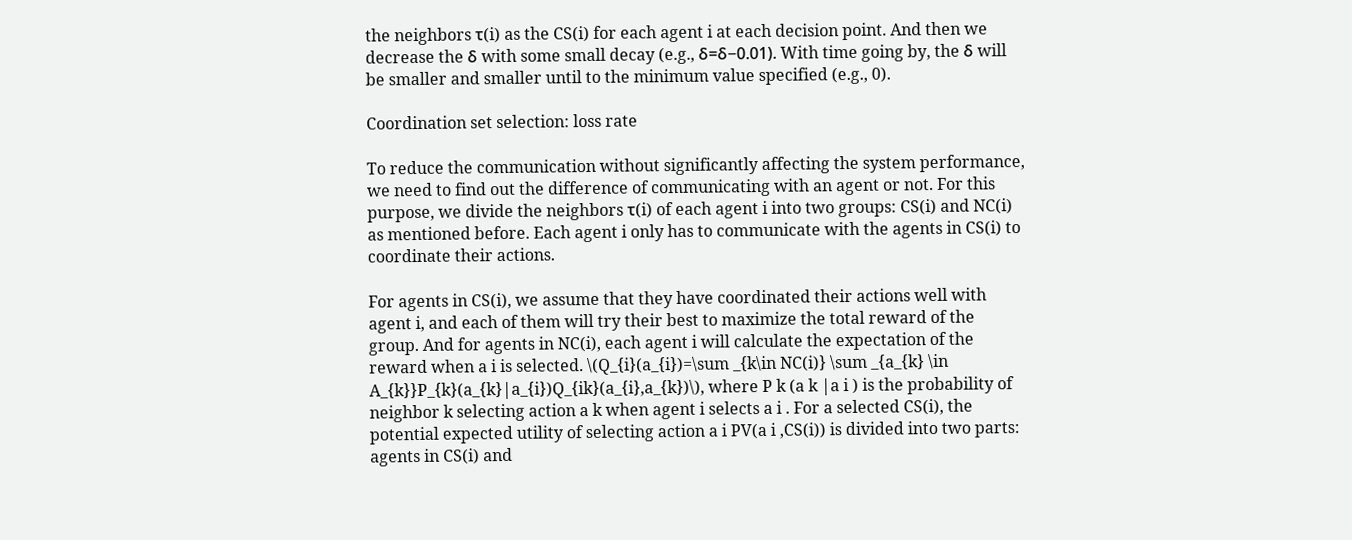the neighbors τ(i) as the CS(i) for each agent i at each decision point. And then we decrease the δ with some small decay (e.g., δ=δ−0.01). With time going by, the δ will be smaller and smaller until to the minimum value specified (e.g., 0).

Coordination set selection: loss rate

To reduce the communication without significantly affecting the system performance, we need to find out the difference of communicating with an agent or not. For this purpose, we divide the neighbors τ(i) of each agent i into two groups: CS(i) and NC(i) as mentioned before. Each agent i only has to communicate with the agents in CS(i) to coordinate their actions.

For agents in CS(i), we assume that they have coordinated their actions well with agent i, and each of them will try their best to maximize the total reward of the group. And for agents in NC(i), each agent i will calculate the expectation of the reward when a i is selected. \(Q_{i}(a_{i})=\sum _{k\in NC(i)} \sum _{a_{k} \in A_{k}}P_{k}(a_{k}|a_{i})Q_{ik}(a_{i},a_{k})\), where P k (a k |a i ) is the probability of neighbor k selecting action a k when agent i selects a i . For a selected CS(i), the potential expected utility of selecting action a i PV(a i ,CS(i)) is divided into two parts: agents in CS(i) and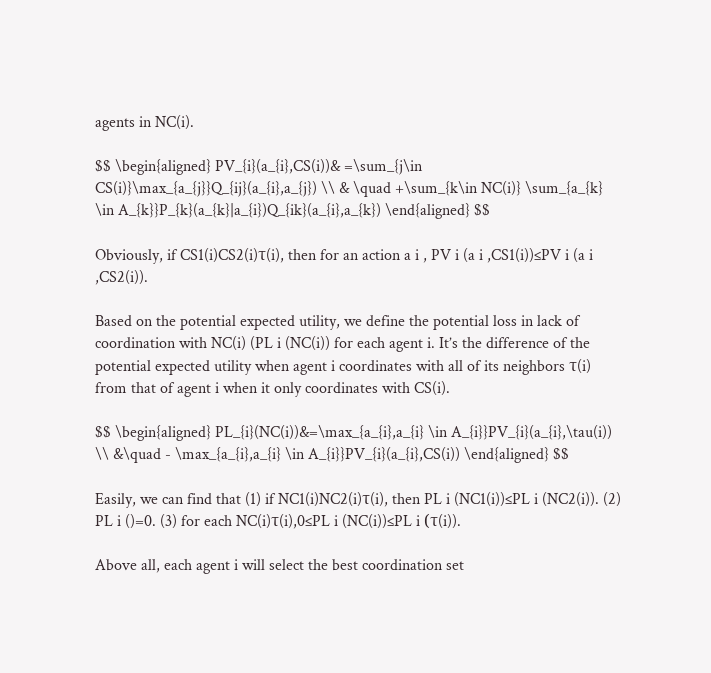agents in NC(i).

$$ \begin{aligned} PV_{i}(a_{i},CS(i))& =\sum_{j\in CS(i)}\max_{a_{j}}Q_{ij}(a_{i},a_{j}) \\ & \quad +\sum_{k\in NC(i)} \sum_{a_{k} \in A_{k}}P_{k}(a_{k}|a_{i})Q_{ik}(a_{i},a_{k}) \end{aligned} $$

Obviously, if CS1(i)CS2(i)τ(i), then for an action a i , PV i (a i ,CS1(i))≤PV i (a i ,CS2(i)).

Based on the potential expected utility, we define the potential loss in lack of coordination with NC(i) (PL i (NC(i)) for each agent i. It’s the difference of the potential expected utility when agent i coordinates with all of its neighbors τ(i) from that of agent i when it only coordinates with CS(i).

$$ \begin{aligned} PL_{i}(NC(i))&=\max_{a_{i},a_{i} \in A_{i}}PV_{i}(a_{i},\tau(i)) \\ &\quad - \max_{a_{i},a_{i} \in A_{i}}PV_{i}(a_{i},CS(i)) \end{aligned} $$

Easily, we can find that (1) if NC1(i)NC2(i)τ(i), then PL i (NC1(i))≤PL i (NC2(i)). (2) PL i ()=0. (3) for each NC(i)τ(i),0≤PL i (NC(i))≤PL i (τ(i)).

Above all, each agent i will select the best coordination set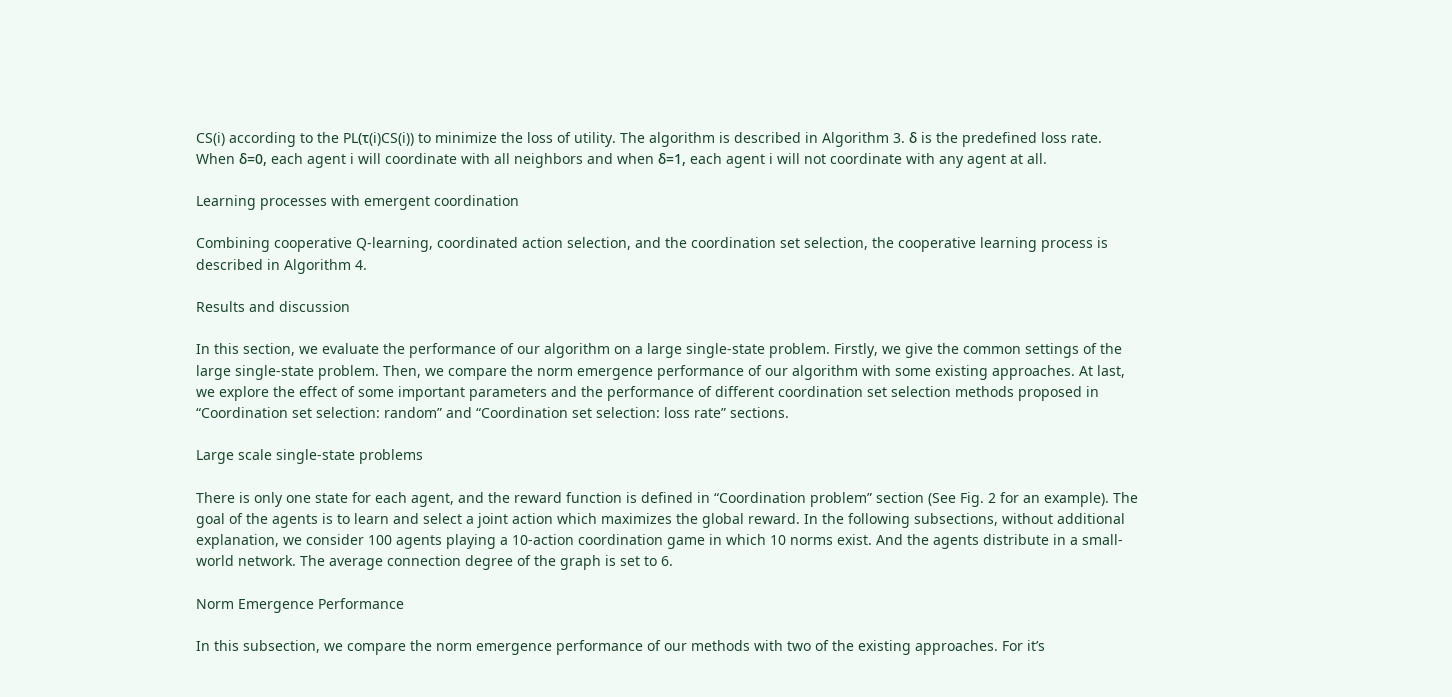CS(i) according to the PL(τ(i)CS(i)) to minimize the loss of utility. The algorithm is described in Algorithm 3. δ is the predefined loss rate. When δ=0, each agent i will coordinate with all neighbors and when δ=1, each agent i will not coordinate with any agent at all.

Learning processes with emergent coordination

Combining cooperative Q-learning, coordinated action selection, and the coordination set selection, the cooperative learning process is described in Algorithm 4.

Results and discussion

In this section, we evaluate the performance of our algorithm on a large single-state problem. Firstly, we give the common settings of the large single-state problem. Then, we compare the norm emergence performance of our algorithm with some existing approaches. At last, we explore the effect of some important parameters and the performance of different coordination set selection methods proposed in “Coordination set selection: random” and “Coordination set selection: loss rate” sections.

Large scale single-state problems

There is only one state for each agent, and the reward function is defined in “Coordination problem” section (See Fig. 2 for an example). The goal of the agents is to learn and select a joint action which maximizes the global reward. In the following subsections, without additional explanation, we consider 100 agents playing a 10-action coordination game in which 10 norms exist. And the agents distribute in a small-world network. The average connection degree of the graph is set to 6.

Norm Emergence Performance

In this subsection, we compare the norm emergence performance of our methods with two of the existing approaches. For it’s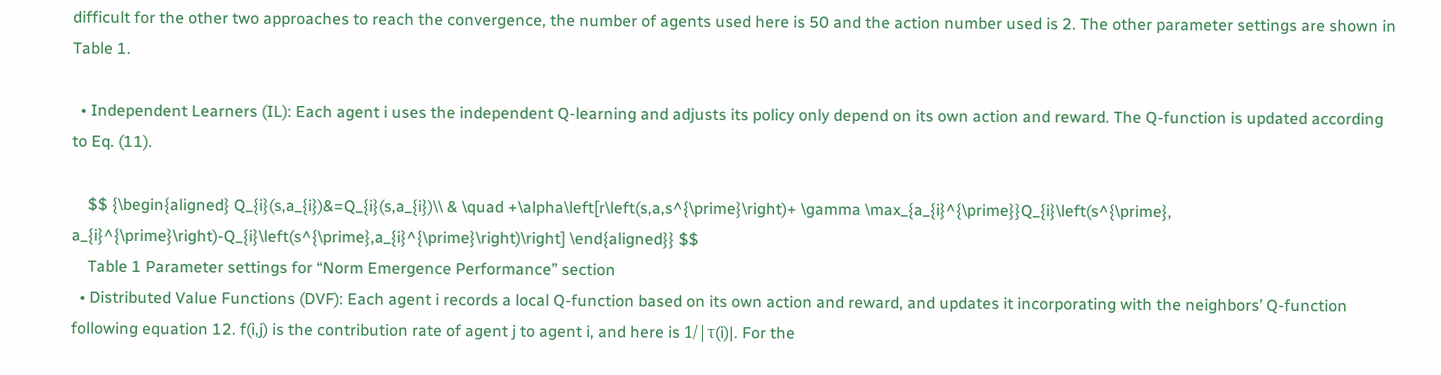difficult for the other two approaches to reach the convergence, the number of agents used here is 50 and the action number used is 2. The other parameter settings are shown in Table 1.

  • Independent Learners (IL): Each agent i uses the independent Q-learning and adjusts its policy only depend on its own action and reward. The Q-function is updated according to Eq. (11).

    $$ {\begin{aligned} Q_{i}(s,a_{i})&=Q_{i}(s,a_{i})\\ & \quad +\alpha\left[r\left(s,a,s^{\prime}\right)+ \gamma \max_{a_{i}^{\prime}}Q_{i}\left(s^{\prime}, a_{i}^{\prime}\right)-Q_{i}\left(s^{\prime},a_{i}^{\prime}\right)\right] \end{aligned}} $$
    Table 1 Parameter settings for “Norm Emergence Performance” section
  • Distributed Value Functions (DVF): Each agent i records a local Q-function based on its own action and reward, and updates it incorporating with the neighbors’ Q-function following equation 12. f(i,j) is the contribution rate of agent j to agent i, and here is 1/|τ(i)|. For the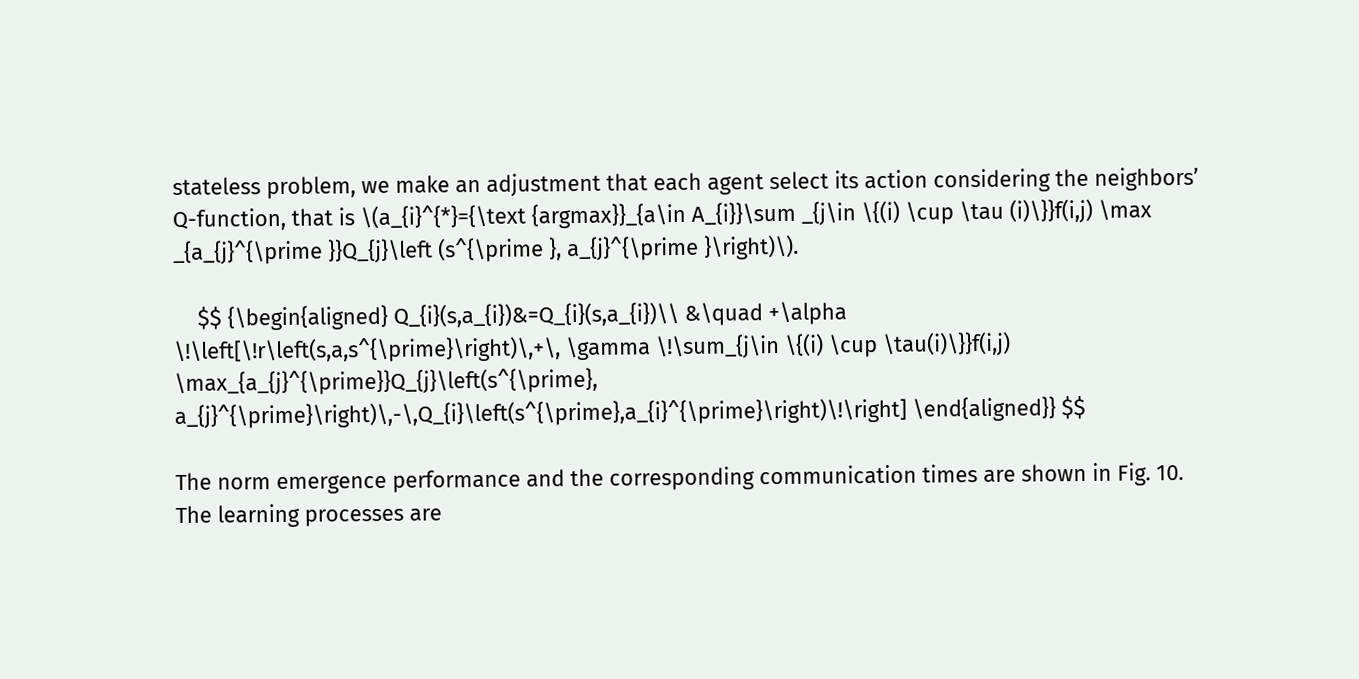stateless problem, we make an adjustment that each agent select its action considering the neighbors’ Q-function, that is \(a_{i}^{*}={\text {argmax}}_{a\in A_{i}}\sum _{j\in \{(i) \cup \tau (i)\}}f(i,j) \max _{a_{j}^{\prime }}Q_{j}\left (s^{\prime }, a_{j}^{\prime }\right)\).

    $$ {\begin{aligned} Q_{i}(s,a_{i})&=Q_{i}(s,a_{i})\\ &\quad +\alpha \!\left[\!r\left(s,a,s^{\prime}\right)\,+\, \gamma \!\sum_{j\in \{(i) \cup \tau(i)\}}f(i,j) \max_{a_{j}^{\prime}}Q_{j}\left(s^{\prime}, a_{j}^{\prime}\right)\,-\,Q_{i}\left(s^{\prime},a_{i}^{\prime}\right)\!\right] \end{aligned}} $$

The norm emergence performance and the corresponding communication times are shown in Fig. 10. The learning processes are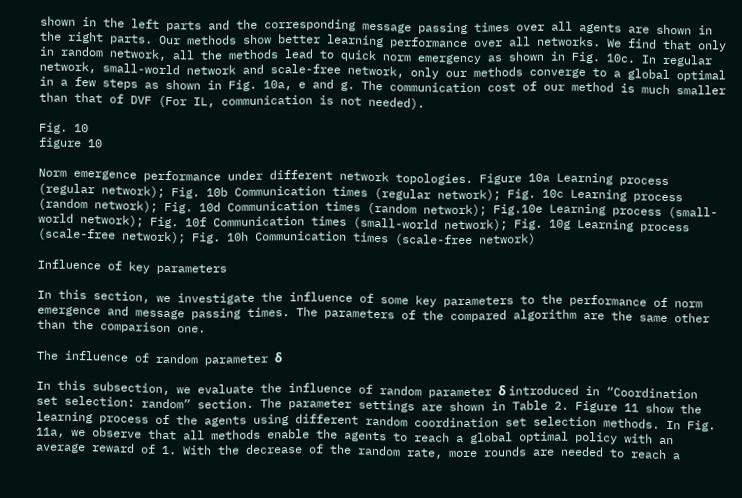shown in the left parts and the corresponding message passing times over all agents are shown in the right parts. Our methods show better learning performance over all networks. We find that only in random network, all the methods lead to quick norm emergency as shown in Fig. 10c. In regular network, small-world network and scale-free network, only our methods converge to a global optimal in a few steps as shown in Fig. 10a, e and g. The communication cost of our method is much smaller than that of DVF (For IL, communication is not needed).

Fig. 10
figure 10

Norm emergence performance under different network topologies. Figure 10a Learning process (regular network); Fig. 10b Communication times (regular network); Fig. 10c Learning process (random network); Fig. 10d Communication times (random network); Fig.10e Learning process (small-world network); Fig. 10f Communication times (small-world network); Fig. 10g Learning process (scale-free network); Fig. 10h Communication times (scale-free network)

Influence of key parameters

In this section, we investigate the influence of some key parameters to the performance of norm emergence and message passing times. The parameters of the compared algorithm are the same other than the comparison one.

The influence of random parameter δ

In this subsection, we evaluate the influence of random parameter δ introduced in “Coordination set selection: random” section. The parameter settings are shown in Table 2. Figure 11 show the learning process of the agents using different random coordination set selection methods. In Fig. 11a, we observe that all methods enable the agents to reach a global optimal policy with an average reward of 1. With the decrease of the random rate, more rounds are needed to reach a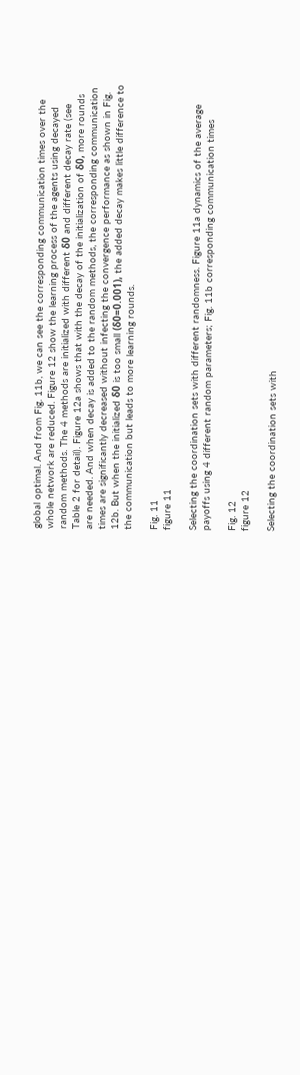global optimal. And from Fig. 11b, we can see the corresponding communication times over the whole network are reduced. Figure 12 show the learning process of the agents using decayed random methods. The 4 methods are initialized with different δ0 and different decay rate (see Table 2 for detail). Figure 12a shows that with the decay of the initialization of δ0, more rounds are needed. And when decay is added to the random methods, the corresponding communication times are significantly decreased without infecting the convergence performance as shown in Fig. 12b. But when the initialized δ0 is too small (δ0=0.001), the added decay makes little difference to the communication but leads to more learning rounds.

Fig. 11
figure 11

Selecting the coordination sets with different randomness. Figure 11a dynamics of the average payoffs using 4 different random parameters; Fig. 11b corresponding communication times

Fig. 12
figure 12

Selecting the coordination sets with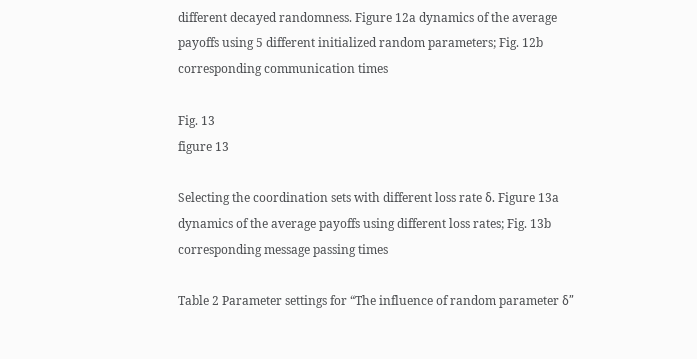different decayed randomness. Figure 12a dynamics of the average payoffs using 5 different initialized random parameters; Fig. 12b corresponding communication times

Fig. 13
figure 13

Selecting the coordination sets with different loss rate δ. Figure 13a dynamics of the average payoffs using different loss rates; Fig. 13b corresponding message passing times

Table 2 Parameter settings for “The influence of random parameter δ”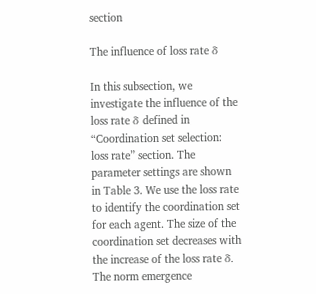section

The influence of loss rate δ

In this subsection, we investigate the influence of the loss rate δ defined in “Coordination set selection: loss rate” section. The parameter settings are shown in Table 3. We use the loss rate to identify the coordination set for each agent. The size of the coordination set decreases with the increase of the loss rate δ. The norm emergence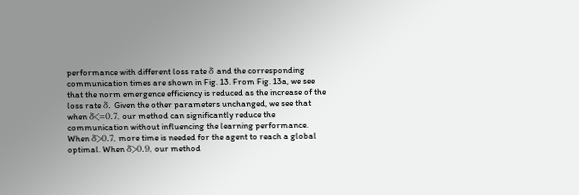performance with different loss rate δ and the corresponding communication times are shown in Fig. 13. From Fig. 13a, we see that the norm emergence efficiency is reduced as the increase of the loss rate δ. Given the other parameters unchanged, we see that when δ<=0.7, our method can significantly reduce the communication without influencing the learning performance. When δ>0.7, more time is needed for the agent to reach a global optimal. When δ>0.9, our method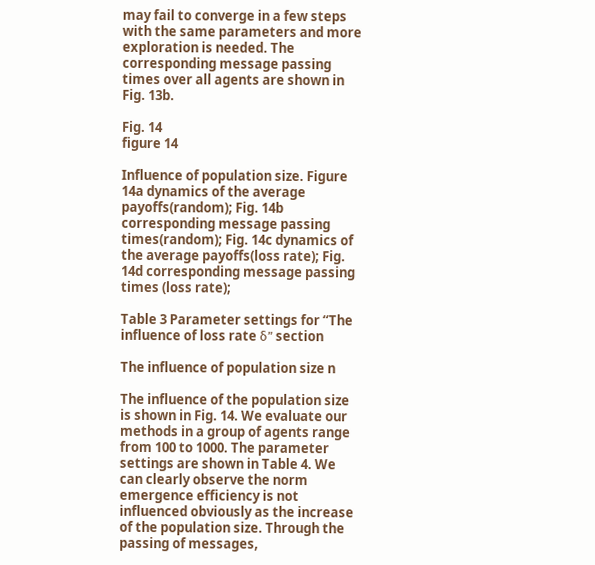may fail to converge in a few steps with the same parameters and more exploration is needed. The corresponding message passing times over all agents are shown in Fig. 13b.

Fig. 14
figure 14

Influence of population size. Figure 14a dynamics of the average payoffs(random); Fig. 14b corresponding message passing times(random); Fig. 14c dynamics of the average payoffs(loss rate); Fig. 14d corresponding message passing times (loss rate);

Table 3 Parameter settings for “The influence of loss rate δ” section

The influence of population size n

The influence of the population size is shown in Fig. 14. We evaluate our methods in a group of agents range from 100 to 1000. The parameter settings are shown in Table 4. We can clearly observe the norm emergence efficiency is not influenced obviously as the increase of the population size. Through the passing of messages,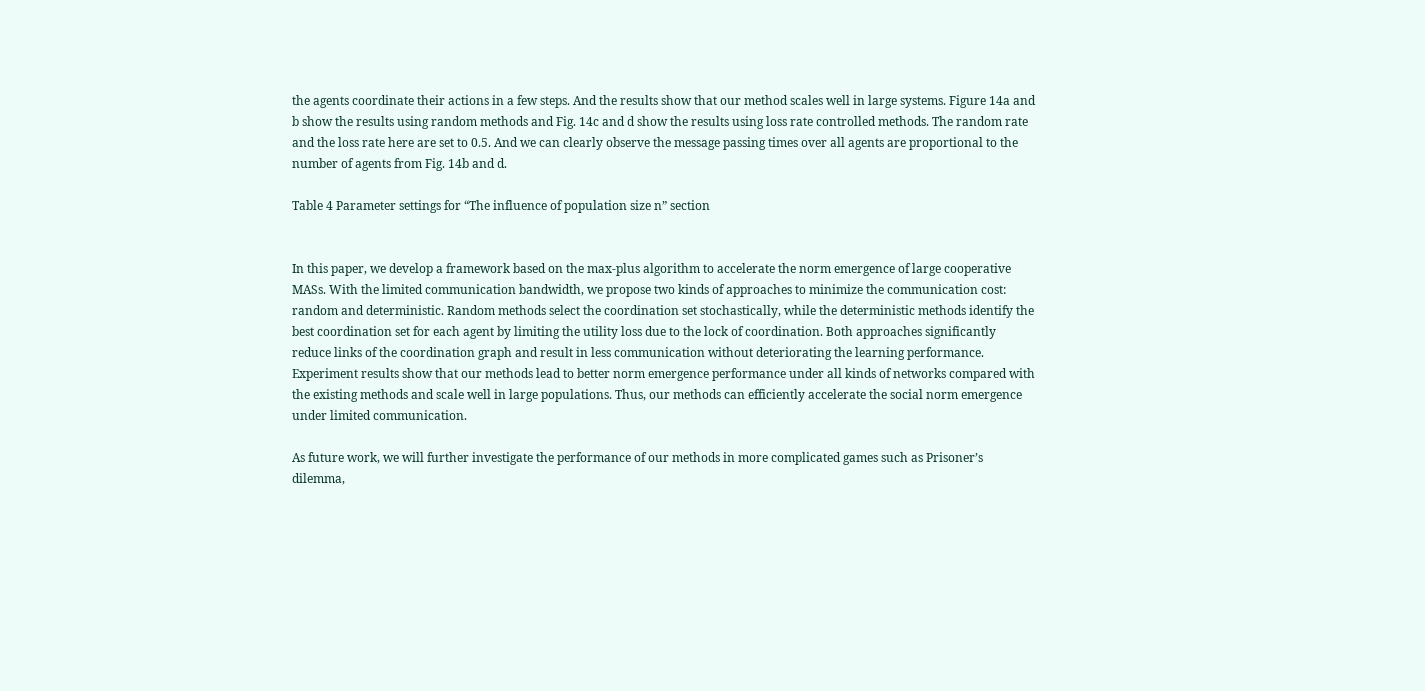the agents coordinate their actions in a few steps. And the results show that our method scales well in large systems. Figure 14a and b show the results using random methods and Fig. 14c and d show the results using loss rate controlled methods. The random rate and the loss rate here are set to 0.5. And we can clearly observe the message passing times over all agents are proportional to the number of agents from Fig. 14b and d.

Table 4 Parameter settings for “The influence of population size n” section


In this paper, we develop a framework based on the max-plus algorithm to accelerate the norm emergence of large cooperative MASs. With the limited communication bandwidth, we propose two kinds of approaches to minimize the communication cost: random and deterministic. Random methods select the coordination set stochastically, while the deterministic methods identify the best coordination set for each agent by limiting the utility loss due to the lock of coordination. Both approaches significantly reduce links of the coordination graph and result in less communication without deteriorating the learning performance. Experiment results show that our methods lead to better norm emergence performance under all kinds of networks compared with the existing methods and scale well in large populations. Thus, our methods can efficiently accelerate the social norm emergence under limited communication.

As future work, we will further investigate the performance of our methods in more complicated games such as Prisoner’s dilemma,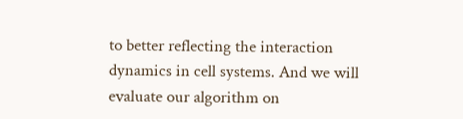to better reflecting the interaction dynamics in cell systems. And we will evaluate our algorithm on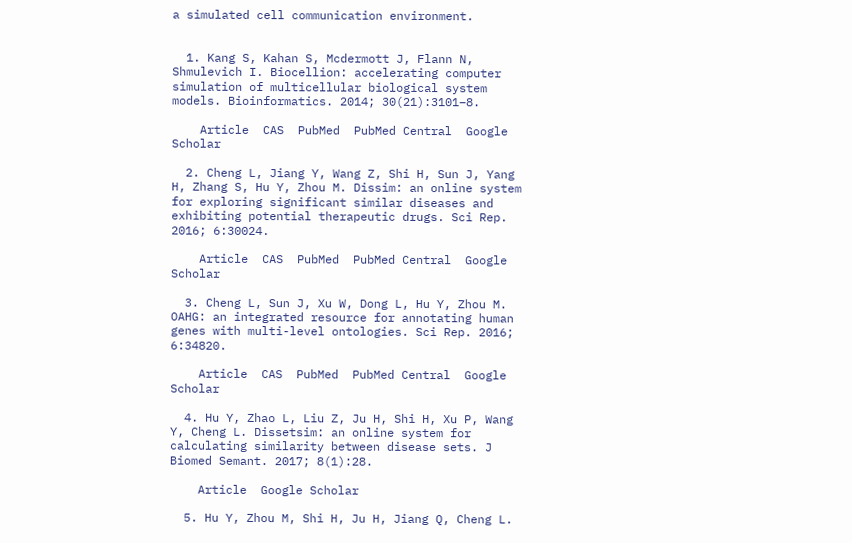a simulated cell communication environment.


  1. Kang S, Kahan S, Mcdermott J, Flann N, Shmulevich I. Biocellion: accelerating computer simulation of multicellular biological system models. Bioinformatics. 2014; 30(21):3101–8.

    Article  CAS  PubMed  PubMed Central  Google Scholar

  2. Cheng L, Jiang Y, Wang Z, Shi H, Sun J, Yang H, Zhang S, Hu Y, Zhou M. Dissim: an online system for exploring significant similar diseases and exhibiting potential therapeutic drugs. Sci Rep. 2016; 6:30024.

    Article  CAS  PubMed  PubMed Central  Google Scholar

  3. Cheng L, Sun J, Xu W, Dong L, Hu Y, Zhou M. OAHG: an integrated resource for annotating human genes with multi-level ontologies. Sci Rep. 2016; 6:34820.

    Article  CAS  PubMed  PubMed Central  Google Scholar

  4. Hu Y, Zhao L, Liu Z, Ju H, Shi H, Xu P, Wang Y, Cheng L. Dissetsim: an online system for calculating similarity between disease sets. J Biomed Semant. 2017; 8(1):28.

    Article  Google Scholar

  5. Hu Y, Zhou M, Shi H, Ju H, Jiang Q, Cheng L.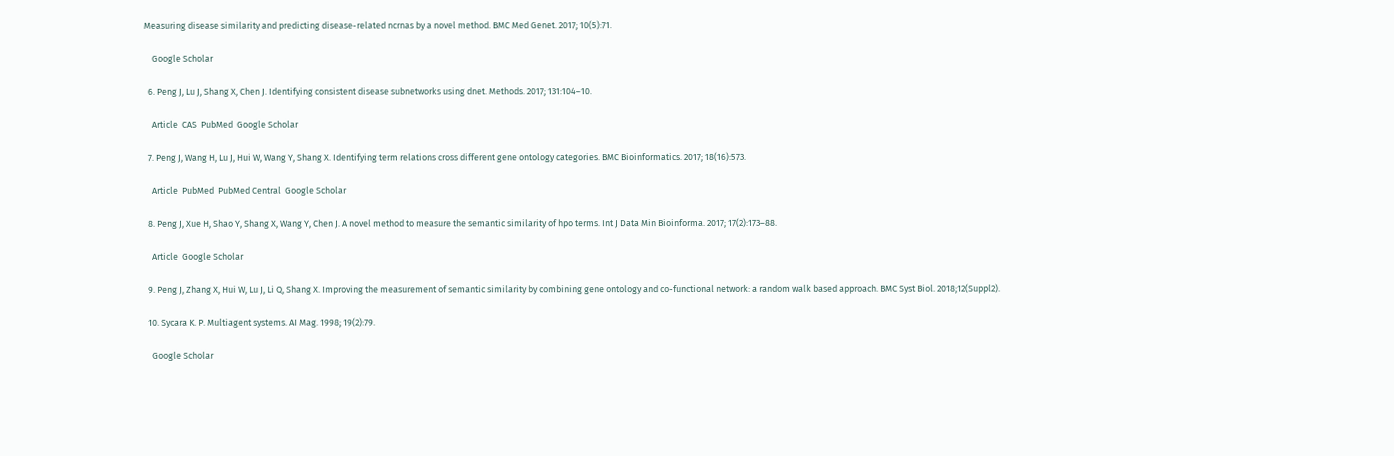Measuring disease similarity and predicting disease-related ncrnas by a novel method. BMC Med Genet. 2017; 10(5):71.

    Google Scholar

  6. Peng J, Lu J, Shang X, Chen J. Identifying consistent disease subnetworks using dnet. Methods. 2017; 131:104–10.

    Article  CAS  PubMed  Google Scholar

  7. Peng J, Wang H, Lu J, Hui W, Wang Y, Shang X. Identifying term relations cross different gene ontology categories. BMC Bioinformatics. 2017; 18(16):573.

    Article  PubMed  PubMed Central  Google Scholar

  8. Peng J, Xue H, Shao Y, Shang X, Wang Y, Chen J. A novel method to measure the semantic similarity of hpo terms. Int J Data Min Bioinforma. 2017; 17(2):173–88.

    Article  Google Scholar

  9. Peng J, Zhang X, Hui W, Lu J, Li Q, Shang X. Improving the measurement of semantic similarity by combining gene ontology and co-functional network: a random walk based approach. BMC Syst Biol. 2018;12(Suppl2).

  10. Sycara K. P. Multiagent systems. AI Mag. 1998; 19(2):79.

    Google Scholar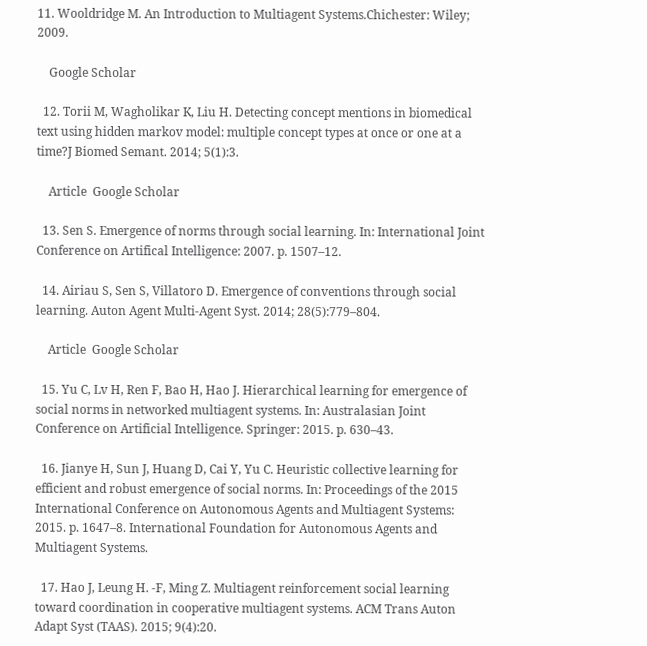11. Wooldridge M. An Introduction to Multiagent Systems.Chichester: Wiley; 2009.

    Google Scholar

  12. Torii M, Wagholikar K, Liu H. Detecting concept mentions in biomedical text using hidden markov model: multiple concept types at once or one at a time?J Biomed Semant. 2014; 5(1):3.

    Article  Google Scholar

  13. Sen S. Emergence of norms through social learning. In: International Joint Conference on Artifical Intelligence: 2007. p. 1507–12.

  14. Airiau S, Sen S, Villatoro D. Emergence of conventions through social learning. Auton Agent Multi-Agent Syst. 2014; 28(5):779–804.

    Article  Google Scholar

  15. Yu C, Lv H, Ren F, Bao H, Hao J. Hierarchical learning for emergence of social norms in networked multiagent systems. In: Australasian Joint Conference on Artificial Intelligence. Springer: 2015. p. 630–43.

  16. Jianye H, Sun J, Huang D, Cai Y, Yu C. Heuristic collective learning for efficient and robust emergence of social norms. In: Proceedings of the 2015 International Conference on Autonomous Agents and Multiagent Systems: 2015. p. 1647–8. International Foundation for Autonomous Agents and Multiagent Systems.

  17. Hao J, Leung H. -F, Ming Z. Multiagent reinforcement social learning toward coordination in cooperative multiagent systems. ACM Trans Auton Adapt Syst (TAAS). 2015; 9(4):20.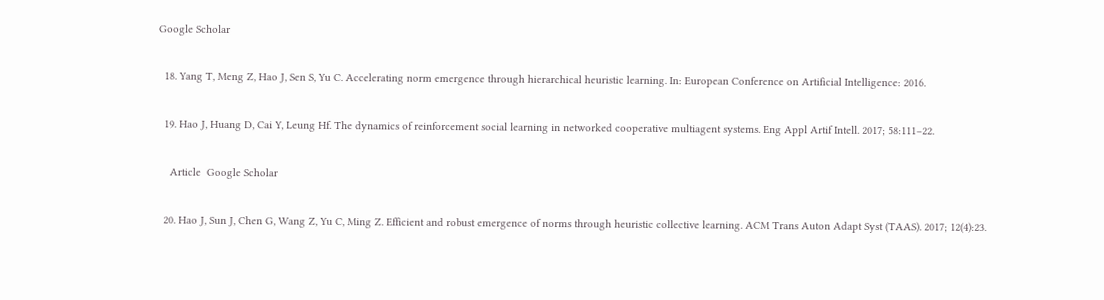Google Scholar

  18. Yang T, Meng Z, Hao J, Sen S, Yu C. Accelerating norm emergence through hierarchical heuristic learning. In: European Conference on Artificial Intelligence: 2016.

  19. Hao J, Huang D, Cai Y, Leung Hf. The dynamics of reinforcement social learning in networked cooperative multiagent systems. Eng Appl Artif Intell. 2017; 58:111–22.

    Article  Google Scholar

  20. Hao J, Sun J, Chen G, Wang Z, Yu C, Ming Z. Efficient and robust emergence of norms through heuristic collective learning. ACM Trans Auton Adapt Syst (TAAS). 2017; 12(4):23.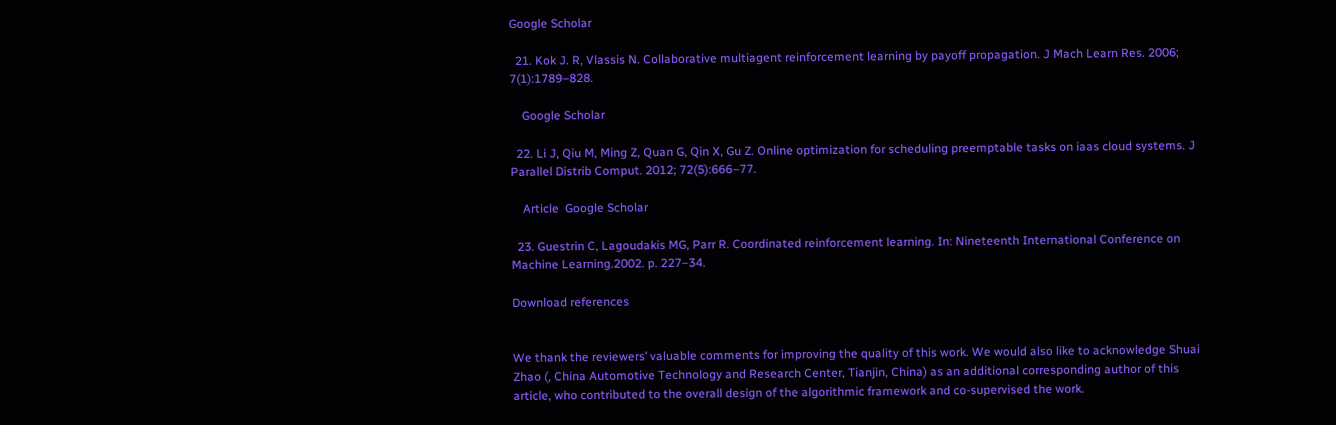Google Scholar

  21. Kok J. R, Vlassis N. Collaborative multiagent reinforcement learning by payoff propagation. J Mach Learn Res. 2006; 7(1):1789–828.

    Google Scholar

  22. Li J, Qiu M, Ming Z, Quan G, Qin X, Gu Z. Online optimization for scheduling preemptable tasks on iaas cloud systems. J Parallel Distrib Comput. 2012; 72(5):666–77.

    Article  Google Scholar

  23. Guestrin C, Lagoudakis MG, Parr R. Coordinated reinforcement learning. In: Nineteenth International Conference on Machine Learning.2002. p. 227–34.

Download references


We thank the reviewers’ valuable comments for improving the quality of this work. We would also like to acknowledge Shuai Zhao (, China Automotive Technology and Research Center, Tianjin, China) as an additional corresponding author of this article, who contributed to the overall design of the algorithmic framework and co-supervised the work.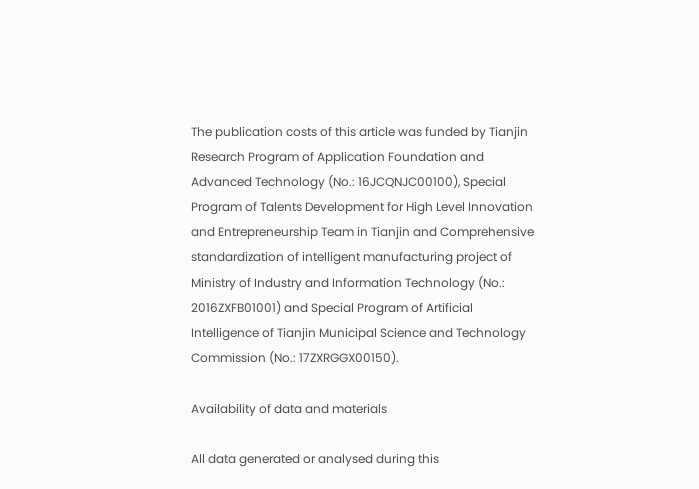The publication costs of this article was funded by Tianjin Research Program of Application Foundation and Advanced Technology (No.: 16JCQNJC00100), Special Program of Talents Development for High Level Innovation and Entrepreneurship Team in Tianjin and Comprehensive standardization of intelligent manufacturing project of Ministry of Industry and Information Technology (No.: 2016ZXFB01001) and Special Program of Artificial Intelligence of Tianjin Municipal Science and Technology Commission (No.: 17ZXRGGX00150).

Availability of data and materials

All data generated or analysed during this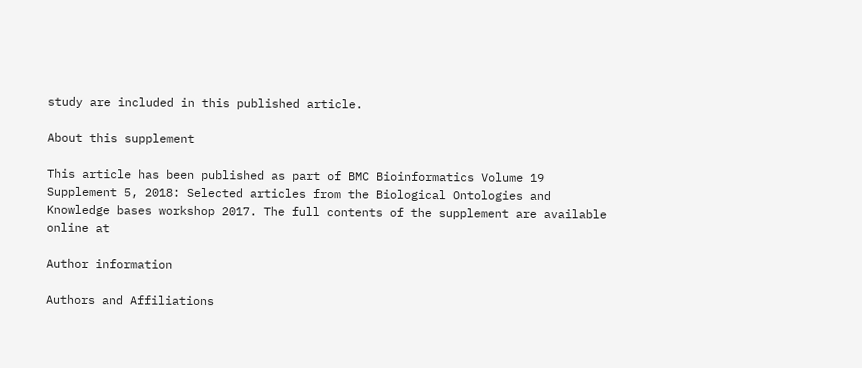study are included in this published article.

About this supplement

This article has been published as part of BMC Bioinformatics Volume 19 Supplement 5, 2018: Selected articles from the Biological Ontologies and Knowledge bases workshop 2017. The full contents of the supplement are available online at

Author information

Authors and Affiliations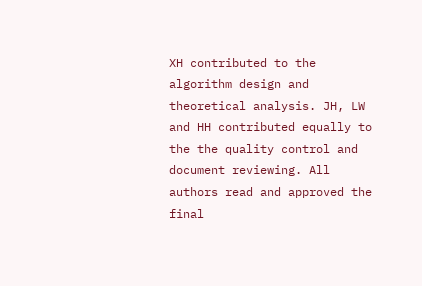XH contributed to the algorithm design and theoretical analysis. JH, LW and HH contributed equally to the the quality control and document reviewing. All authors read and approved the final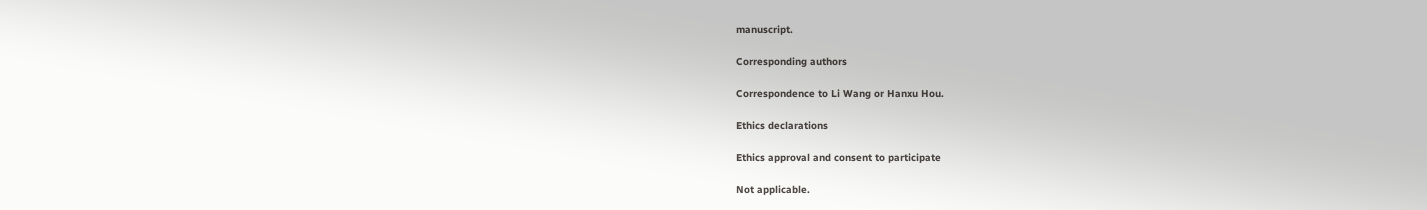manuscript.

Corresponding authors

Correspondence to Li Wang or Hanxu Hou.

Ethics declarations

Ethics approval and consent to participate

Not applicable.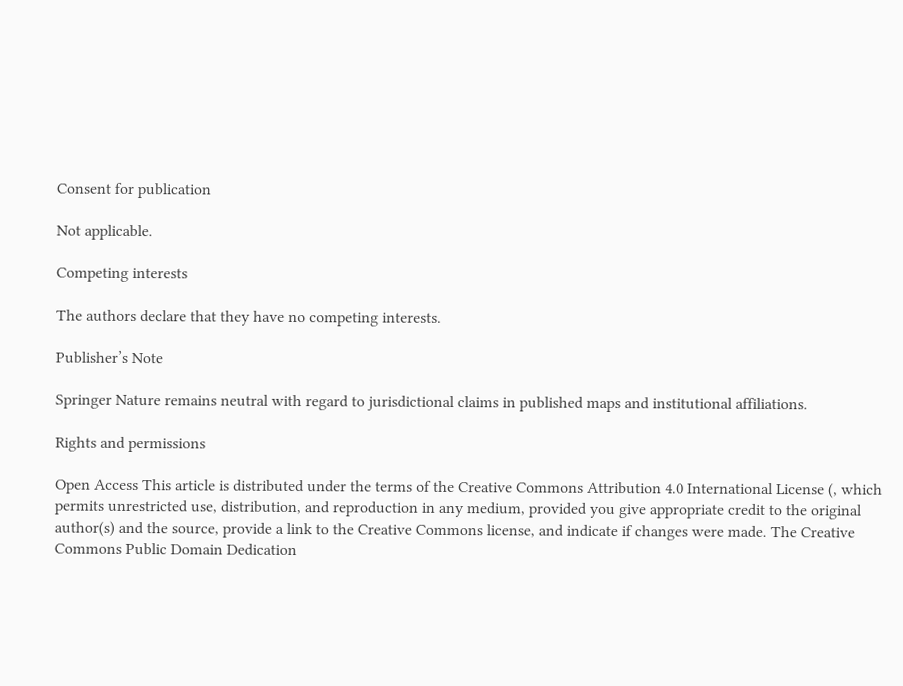Consent for publication

Not applicable.

Competing interests

The authors declare that they have no competing interests.

Publisher’s Note

Springer Nature remains neutral with regard to jurisdictional claims in published maps and institutional affiliations.

Rights and permissions

Open Access This article is distributed under the terms of the Creative Commons Attribution 4.0 International License (, which permits unrestricted use, distribution, and reproduction in any medium, provided you give appropriate credit to the original author(s) and the source, provide a link to the Creative Commons license, and indicate if changes were made. The Creative Commons Public Domain Dedication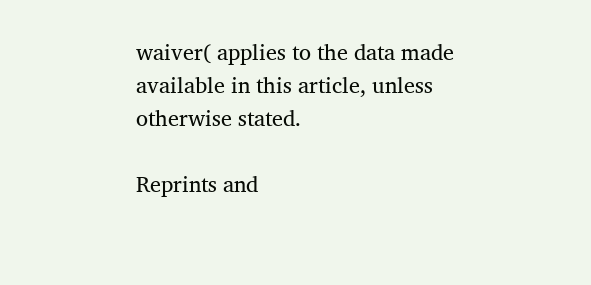waiver( applies to the data made available in this article, unless otherwise stated.

Reprints and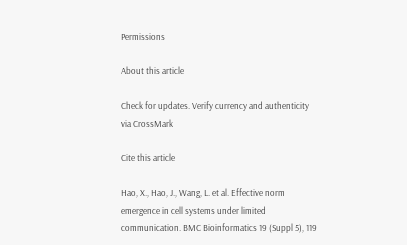Permissions

About this article

Check for updates. Verify currency and authenticity via CrossMark

Cite this article

Hao, X., Hao, J., Wang, L. et al. Effective norm emergence in cell systems under limited communication. BMC Bioinformatics 19 (Suppl 5), 119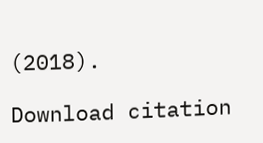(2018).

Download citation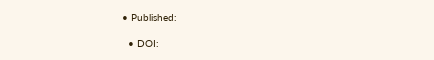• Published:

  • DOI: